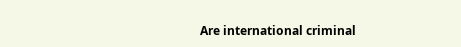Are international criminal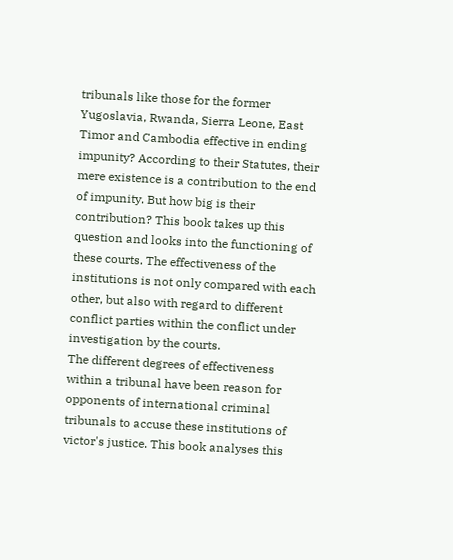tribunals like those for the former Yugoslavia, Rwanda, Sierra Leone, East Timor and Cambodia effective in ending impunity? According to their Statutes, their mere existence is a contribution to the end of impunity. But how big is their contribution? This book takes up this question and looks into the functioning of these courts. The effectiveness of the institutions is not only compared with each other, but also with regard to different conflict parties within the conflict under investigation by the courts.
The different degrees of effectiveness within a tribunal have been reason for opponents of international criminal tribunals to accuse these institutions of victor's justice. This book analyses this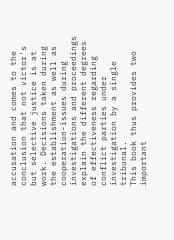accusation and comes to the conclusion that not victor's but selective justice is at work. Decisions taken during the establishment as well as cooperation-issues during investigations and proceedings explain the different degrees of effectiveness regarding conflict parties under investigation by a single tribunal.
This book thus provides two important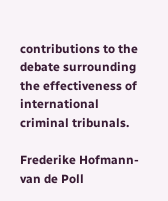contributions to the debate surrounding the effectiveness of international criminal tribunals.

Frederike Hofmann-van de Poll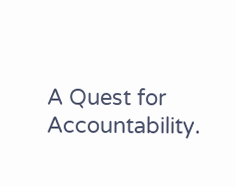A Quest for Accountability.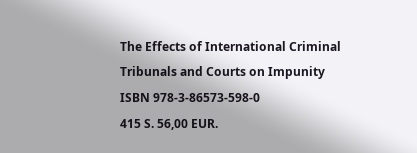The Effects of International Criminal Tribunals and Courts on Impunity
ISBN 978-3-86573-598-0
415 S. 56,00 EUR.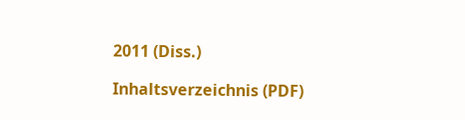2011 (Diss.)

Inhaltsverzeichnis (PDF)